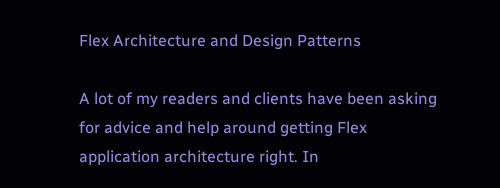Flex Architecture and Design Patterns

A lot of my readers and clients have been asking for advice and help around getting Flex application architecture right. In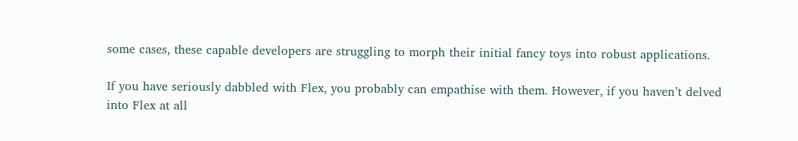some cases, these capable developers are struggling to morph their initial fancy toys into robust applications.

If you have seriously dabbled with Flex, you probably can empathise with them. However, if you haven’t delved into Flex at all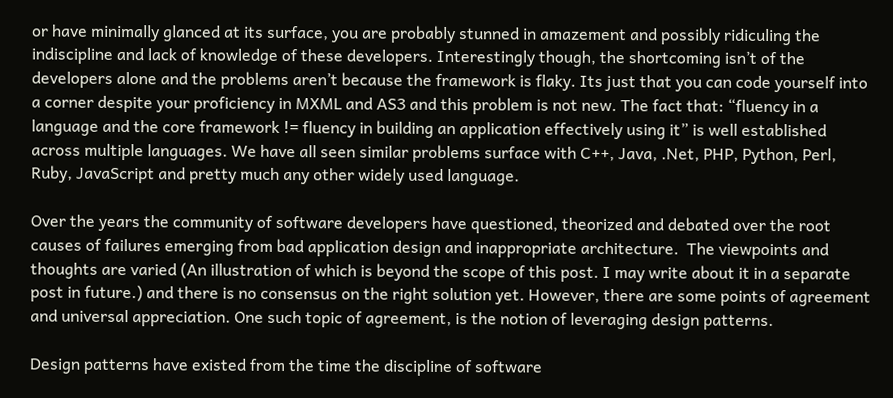or have minimally glanced at its surface, you are probably stunned in amazement and possibly ridiculing the indiscipline and lack of knowledge of these developers. Interestingly though, the shortcoming isn’t of the developers alone and the problems aren’t because the framework is flaky. Its just that you can code yourself into a corner despite your proficiency in MXML and AS3 and this problem is not new. The fact that: “fluency in a language and the core framework != fluency in building an application effectively using it” is well established across multiple languages. We have all seen similar problems surface with C++, Java, .Net, PHP, Python, Perl, Ruby, JavaScript and pretty much any other widely used language.

Over the years the community of software developers have questioned, theorized and debated over the root causes of failures emerging from bad application design and inappropriate architecture.  The viewpoints and thoughts are varied (An illustration of which is beyond the scope of this post. I may write about it in a separate post in future.) and there is no consensus on the right solution yet. However, there are some points of agreement and universal appreciation. One such topic of agreement, is the notion of leveraging design patterns.

Design patterns have existed from the time the discipline of software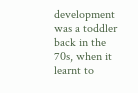development was a toddler back in the 70s, when it learnt to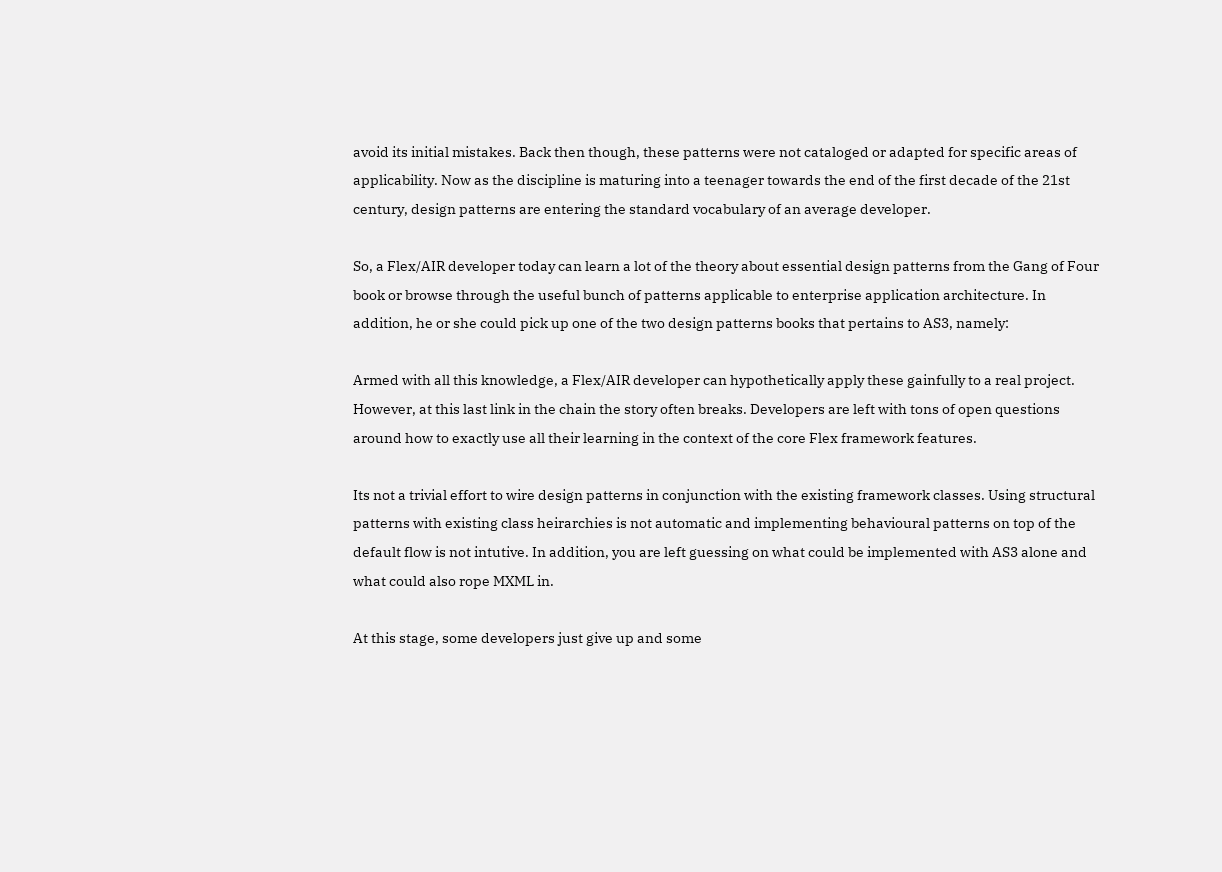avoid its initial mistakes. Back then though, these patterns were not cataloged or adapted for specific areas of applicability. Now as the discipline is maturing into a teenager towards the end of the first decade of the 21st century, design patterns are entering the standard vocabulary of an average developer.

So, a Flex/AIR developer today can learn a lot of the theory about essential design patterns from the Gang of Four book or browse through the useful bunch of patterns applicable to enterprise application architecture. In addition, he or she could pick up one of the two design patterns books that pertains to AS3, namely:

Armed with all this knowledge, a Flex/AIR developer can hypothetically apply these gainfully to a real project. However, at this last link in the chain the story often breaks. Developers are left with tons of open questions around how to exactly use all their learning in the context of the core Flex framework features.

Its not a trivial effort to wire design patterns in conjunction with the existing framework classes. Using structural patterns with existing class heirarchies is not automatic and implementing behavioural patterns on top of the default flow is not intutive. In addition, you are left guessing on what could be implemented with AS3 alone and what could also rope MXML in.

At this stage, some developers just give up and some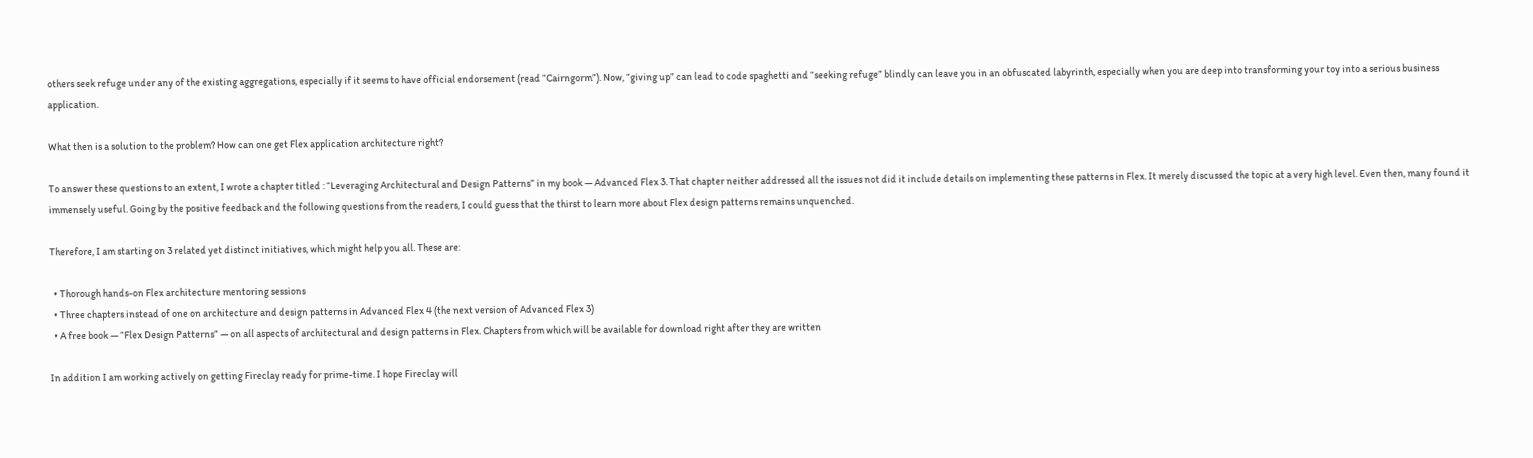others seek refuge under any of the existing aggregations, especially if it seems to have official endorsement (read “Cairngorm”). Now, “giving up” can lead to code spaghetti and “seeking refuge” blindly can leave you in an obfuscated labyrinth, especially when you are deep into transforming your toy into a serious business application.

What then is a solution to the problem? How can one get Flex application architecture right?

To answer these questions to an extent, I wrote a chapter titled : “Leveraging Architectural and Design Patterns” in my book — Advanced Flex 3. That chapter neither addressed all the issues not did it include details on implementing these patterns in Flex. It merely discussed the topic at a very high level. Even then, many found it immensely useful. Going by the positive feedback and the following questions from the readers, I could guess that the thirst to learn more about Flex design patterns remains unquenched.

Therefore, I am starting on 3 related yet distinct initiatives, which might help you all. These are:

  • Thorough hands-on Flex architecture mentoring sessions
  • Three chapters instead of one on architecture and design patterns in Advanced Flex 4 (the next version of Advanced Flex 3)
  • A free book — “Flex Design Patterns” — on all aspects of architectural and design patterns in Flex. Chapters from which will be available for download right after they are written

In addition I am working actively on getting Fireclay ready for prime-time. I hope Fireclay will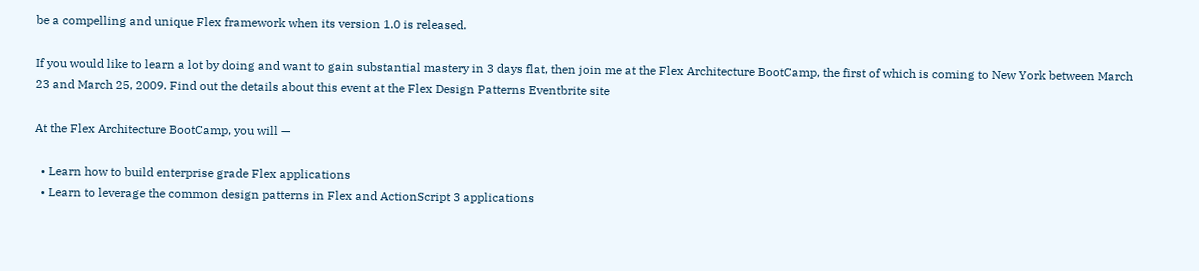be a compelling and unique Flex framework when its version 1.0 is released.

If you would like to learn a lot by doing and want to gain substantial mastery in 3 days flat, then join me at the Flex Architecture BootCamp, the first of which is coming to New York between March 23 and March 25, 2009. Find out the details about this event at the Flex Design Patterns Eventbrite site

At the Flex Architecture BootCamp, you will —

  • Learn how to build enterprise grade Flex applications
  • Learn to leverage the common design patterns in Flex and ActionScript 3 applications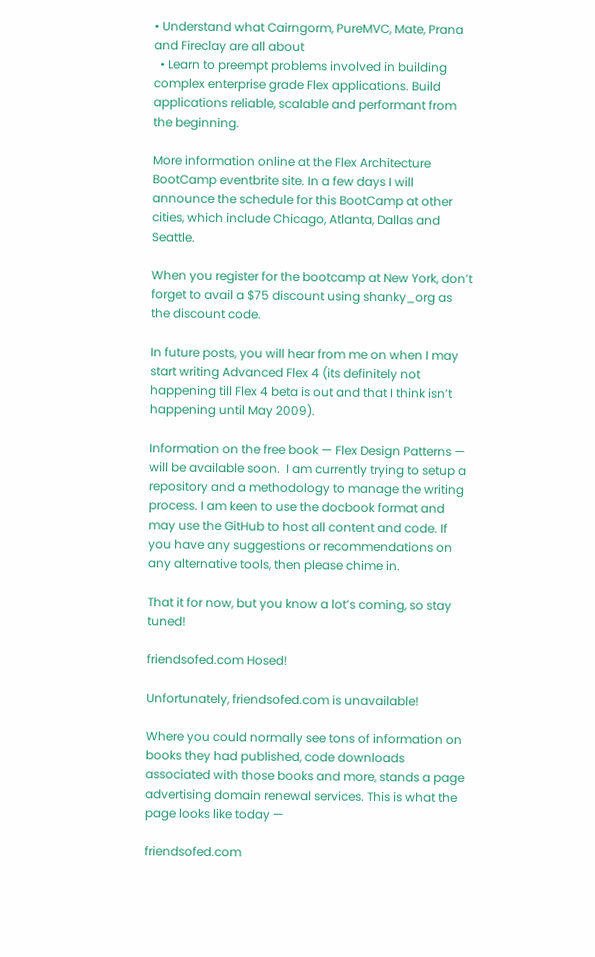• Understand what Cairngorm, PureMVC, Mate, Prana and Fireclay are all about
  • Learn to preempt problems involved in building complex enterprise grade Flex applications. Build applications reliable, scalable and performant from the beginning.

More information online at the Flex Architecture BootCamp eventbrite site. In a few days I will announce the schedule for this BootCamp at other cities, which include Chicago, Atlanta, Dallas and Seattle.

When you register for the bootcamp at New York, don’t forget to avail a $75 discount using shanky_org as the discount code.

In future posts, you will hear from me on when I may start writing Advanced Flex 4 (its definitely not happening till Flex 4 beta is out and that I think isn’t happening until May 2009).

Information on the free book — Flex Design Patterns — will be available soon.  I am currently trying to setup a repository and a methodology to manage the writing process. I am keen to use the docbook format and may use the GitHub to host all content and code. If you have any suggestions or recommendations on any alternative tools, then please chime in.

That it for now, but you know a lot’s coming, so stay tuned!

friendsofed.com Hosed!

Unfortunately, friendsofed.com is unavailable!

Where you could normally see tons of information on books they had published, code downloads associated with those books and more, stands a page advertising domain renewal services. This is what the page looks like today —

friendsofed.com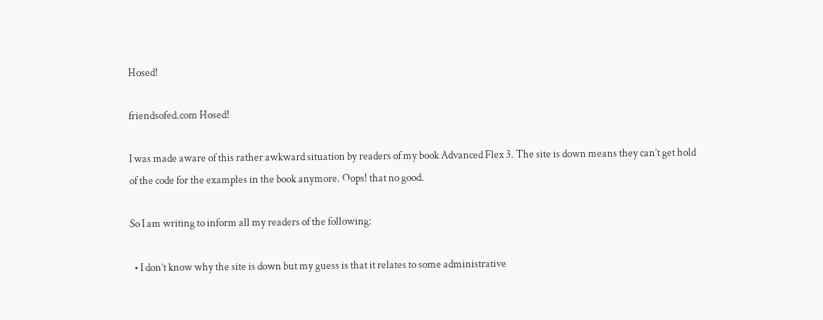Hosed!

friendsofed.com Hosed!

I was made aware of this rather awkward situation by readers of my book Advanced Flex 3. The site is down means they can’t get hold of the code for the examples in the book anymore. Oops! that no good.

So I am writing to inform all my readers of the following:

  • I don’t know why the site is down but my guess is that it relates to some administrative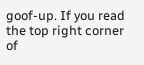goof-up. If you read the top right corner of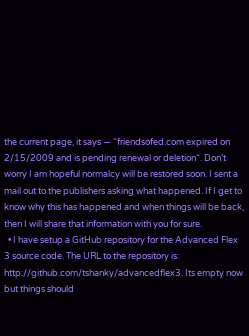the current page, it says — “friendsofed.com expired on 2/15/2009 and is pending renewal or deletion“. Don’t worry I am hopeful normalcy will be restored soon. I sent a mail out to the publishers asking what happened. If I get to know why this has happened and when things will be back, then I will share that information with you for sure.
  • I have setup a GitHub repository for the Advanced Flex 3 source code. The URL to the repository is: http://github.com/tshanky/advancedflex3. Its empty now but things should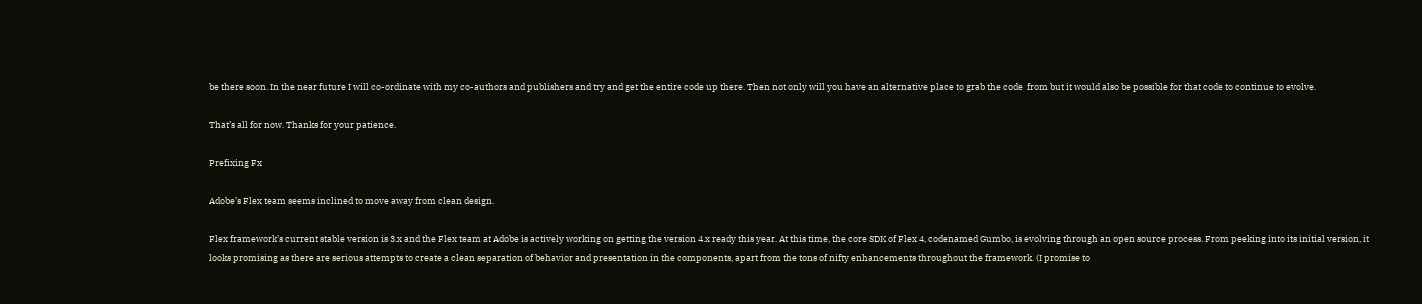be there soon. In the near future I will co-ordinate with my co-authors and publishers and try and get the entire code up there. Then not only will you have an alternative place to grab the code  from but it would also be possible for that code to continue to evolve.

That’s all for now. Thanks for your patience.

Prefixing Fx

Adobe’s Flex team seems inclined to move away from clean design.

Flex framework’s current stable version is 3.x and the Flex team at Adobe is actively working on getting the version 4.x ready this year. At this time, the core SDK of Flex 4, codenamed Gumbo, is evolving through an open source process. From peeking into its initial version, it looks promising as there are serious attempts to create a clean separation of behavior and presentation in the components, apart from the tons of nifty enhancements throughout the framework. (I promise to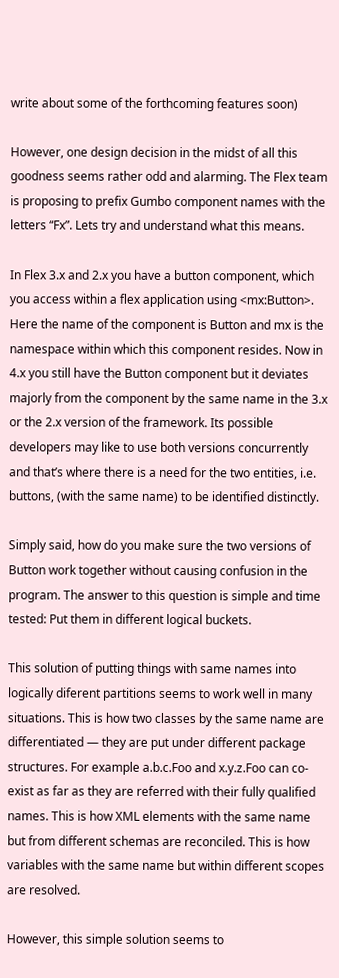write about some of the forthcoming features soon)

However, one design decision in the midst of all this goodness seems rather odd and alarming. The Flex team is proposing to prefix Gumbo component names with the letters “Fx”. Lets try and understand what this means.

In Flex 3.x and 2.x you have a button component, which you access within a flex application using <mx:Button>. Here the name of the component is Button and mx is the namespace within which this component resides. Now in 4.x you still have the Button component but it deviates majorly from the component by the same name in the 3.x or the 2.x version of the framework. Its possible developers may like to use both versions concurrently and that’s where there is a need for the two entities, i.e. buttons, (with the same name) to be identified distinctly.

Simply said, how do you make sure the two versions of Button work together without causing confusion in the program. The answer to this question is simple and time tested: Put them in different logical buckets.

This solution of putting things with same names into logically diferent partitions seems to work well in many situations. This is how two classes by the same name are differentiated — they are put under different package structures. For example a.b.c.Foo and x.y.z.Foo can co-exist as far as they are referred with their fully qualified names. This is how XML elements with the same name but from different schemas are reconciled. This is how variables with the same name but within different scopes are resolved.

However, this simple solution seems to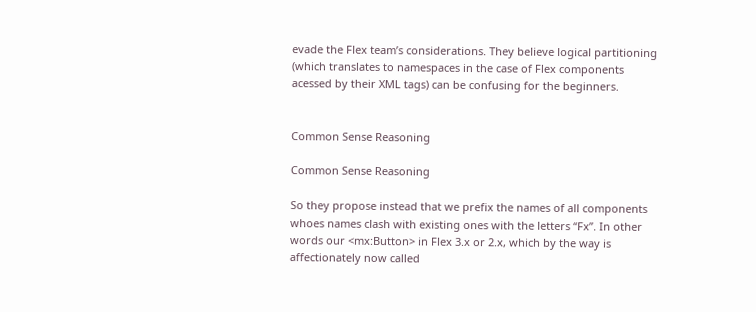evade the Flex team’s considerations. They believe logical partitioning (which translates to namespaces in the case of Flex components acessed by their XML tags) can be confusing for the beginners.


Common Sense Reasoning

Common Sense Reasoning

So they propose instead that we prefix the names of all components whoes names clash with existing ones with the letters “Fx”. In other words our <mx:Button> in Flex 3.x or 2.x, which by the way is affectionately now called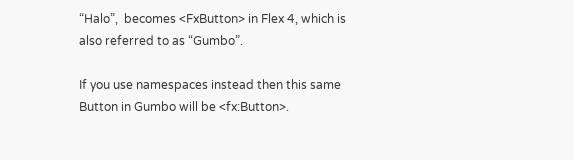“Halo”,  becomes <FxButton> in Flex 4, which is also referred to as “Gumbo”.

If you use namespaces instead then this same Button in Gumbo will be <fx:Button>.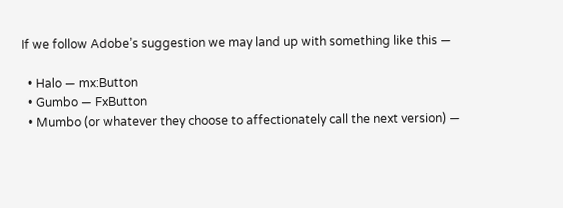If we follow Adobe’s suggestion we may land up with something like this —

  • Halo — mx:Button
  • Gumbo — FxButton
  • Mumbo (or whatever they choose to affectionately call the next version) —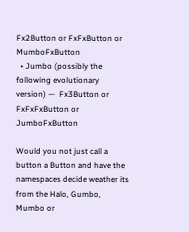Fx2Button or FxFxButton or MumboFxButton
  • Jumbo (possibly the following evolutionary version) —  Fx3Button or FxFxFxButton or JumboFxButton

Would you not just call a button a Button and have the namespaces decide weather its from the Halo, Gumbo, Mumbo or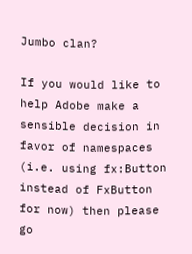Jumbo clan?

If you would like to help Adobe make a sensible decision in favor of namespaces (i.e. using fx:Button instead of FxButton for now) then please go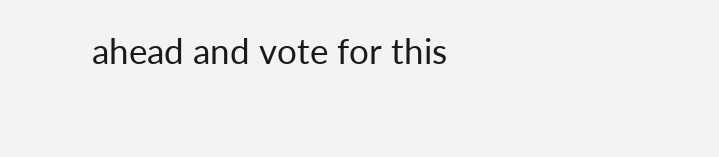ahead and vote for this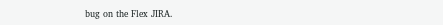bug on the Flex JIRA.